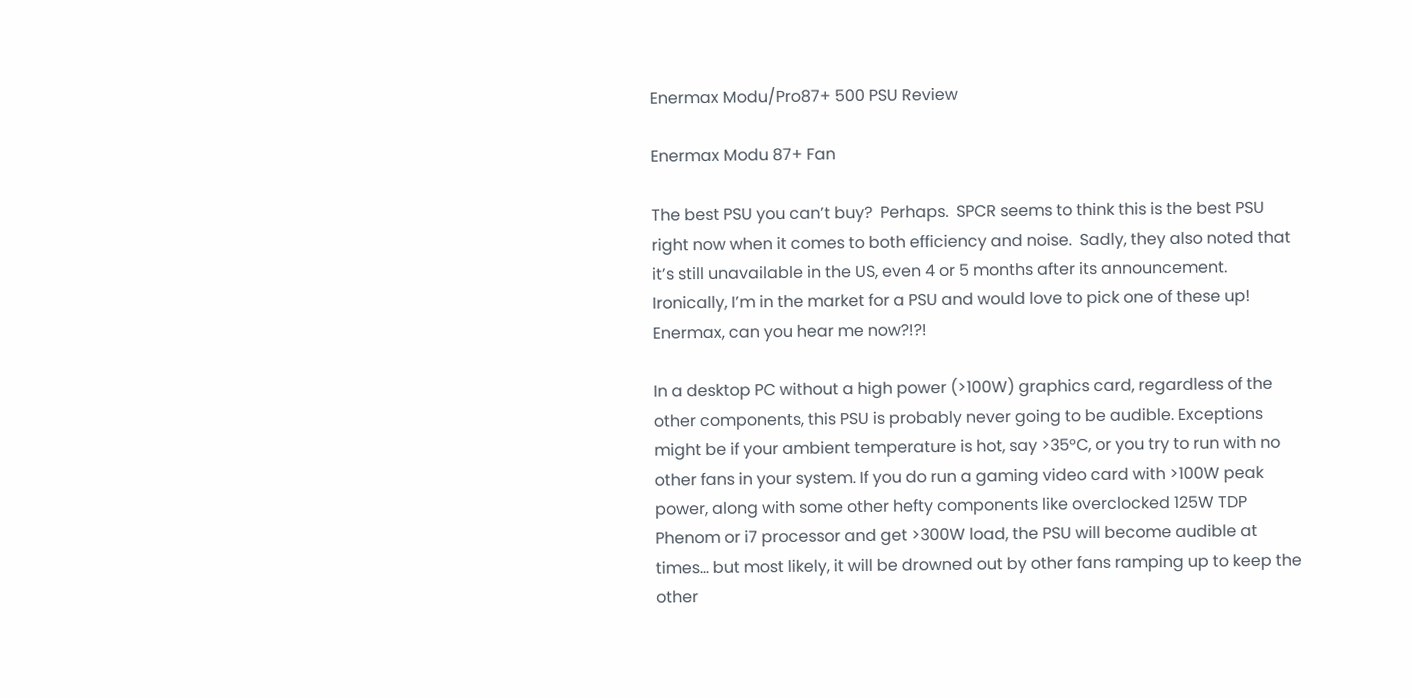Enermax Modu/Pro87+ 500 PSU Review

Enermax Modu 87+ Fan

The best PSU you can’t buy?  Perhaps.  SPCR seems to think this is the best PSU right now when it comes to both efficiency and noise.  Sadly, they also noted that it’s still unavailable in the US, even 4 or 5 months after its announcement.  Ironically, I’m in the market for a PSU and would love to pick one of these up!  Enermax, can you hear me now?!?!

In a desktop PC without a high power (>100W) graphics card, regardless of the other components, this PSU is probably never going to be audible. Exceptions might be if your ambient temperature is hot, say >35°C, or you try to run with no other fans in your system. If you do run a gaming video card with >100W peak power, along with some other hefty components like overclocked 125W TDP Phenom or i7 processor and get >300W load, the PSU will become audible at times… but most likely, it will be drowned out by other fans ramping up to keep the other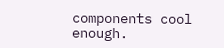components cool enough.